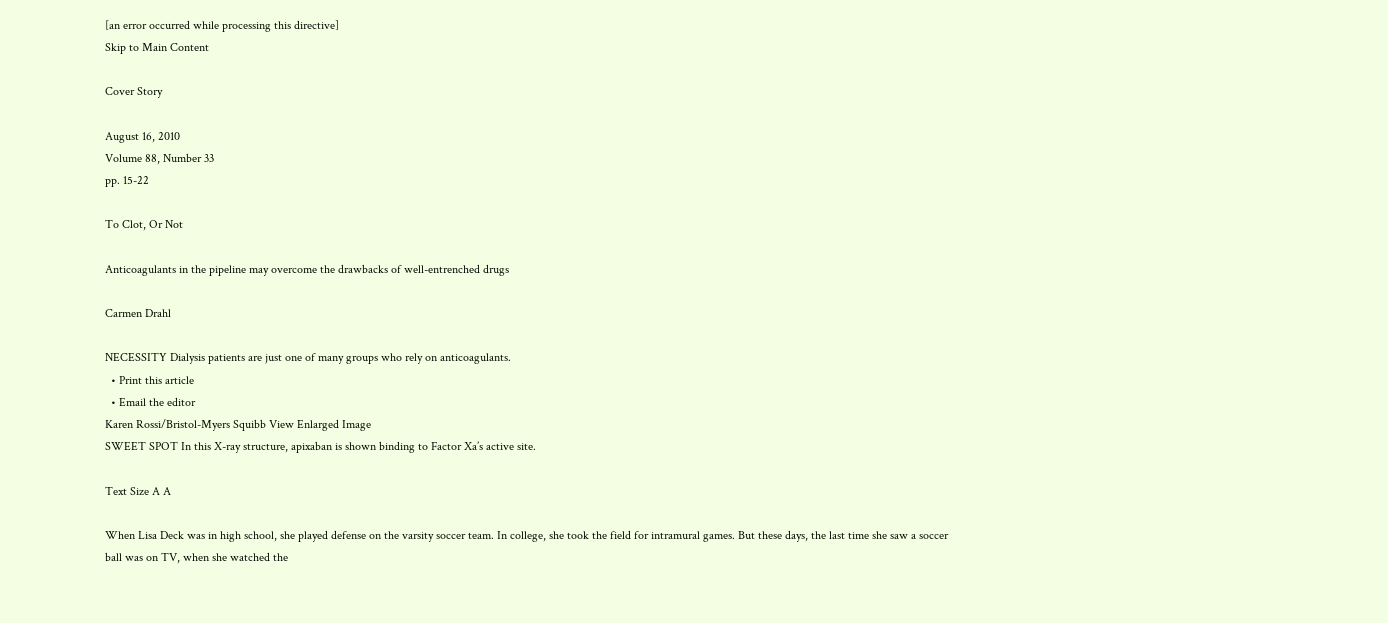[an error occurred while processing this directive]
Skip to Main Content

Cover Story

August 16, 2010
Volume 88, Number 33
pp. 15-22

To Clot, Or Not

Anticoagulants in the pipeline may overcome the drawbacks of well-entrenched drugs

Carmen Drahl

NECESSITY Dialysis patients are just one of many groups who rely on anticoagulants.
  • Print this article
  • Email the editor
Karen Rossi/Bristol-Myers Squibb View Enlarged Image
SWEET SPOT In this X-ray structure, apixaban is shown binding to Factor Xa’s active site.

Text Size A A

When Lisa Deck was in high school, she played defense on the varsity soccer team. In college, she took the field for intramural games. But these days, the last time she saw a soccer ball was on TV, when she watched the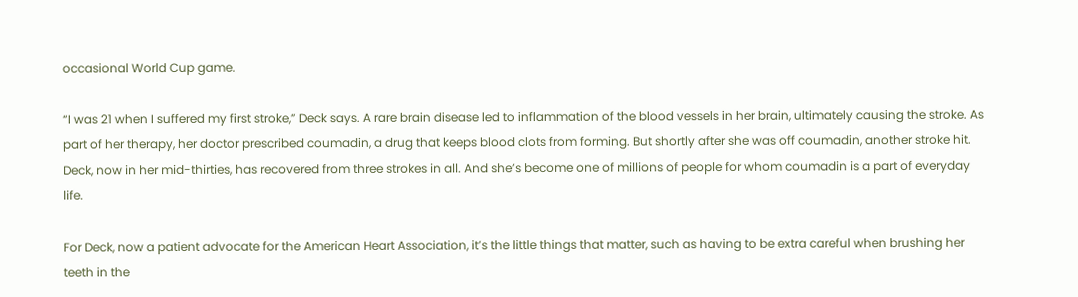occasional World Cup game.

“I was 21 when I suffered my first stroke,” Deck says. A rare brain disease led to inflammation of the blood vessels in her brain, ultimately causing the stroke. As part of her therapy, her doctor prescribed coumadin, a drug that keeps blood clots from forming. But shortly after she was off coumadin, another stroke hit. Deck, now in her mid-thirties, has recovered from three strokes in all. And she’s become one of millions of people for whom coumadin is a part of everyday life.

For Deck, now a patient advocate for the American Heart Association, it’s the little things that matter, such as having to be extra careful when brushing her teeth in the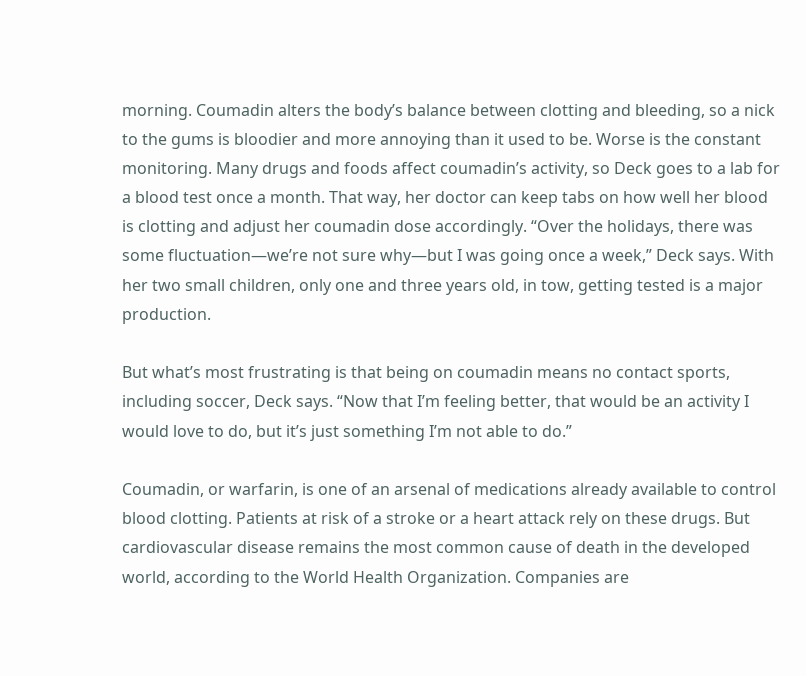morning. Coumadin alters the body’s balance between clotting and bleeding, so a nick to the gums is bloodier and more annoying than it used to be. Worse is the constant monitoring. Many drugs and foods affect coumadin’s activity, so Deck goes to a lab for a blood test once a month. That way, her doctor can keep tabs on how well her blood is clotting and adjust her coumadin dose accordingly. “Over the holidays, there was some fluctuation—we’re not sure why—but I was going once a week,” Deck says. With her two small children, only one and three years old, in tow, getting tested is a major production.

But what’s most frustrating is that being on coumadin means no contact sports, including soccer, Deck says. “Now that I’m feeling better, that would be an activity I would love to do, but it’s just something I’m not able to do.”

Coumadin, or warfarin, is one of an arsenal of medications already available to control blood clotting. Patients at risk of a stroke or a heart attack rely on these drugs. But cardiovascular disease remains the most common cause of death in the developed world, according to the World Health Organization. Companies are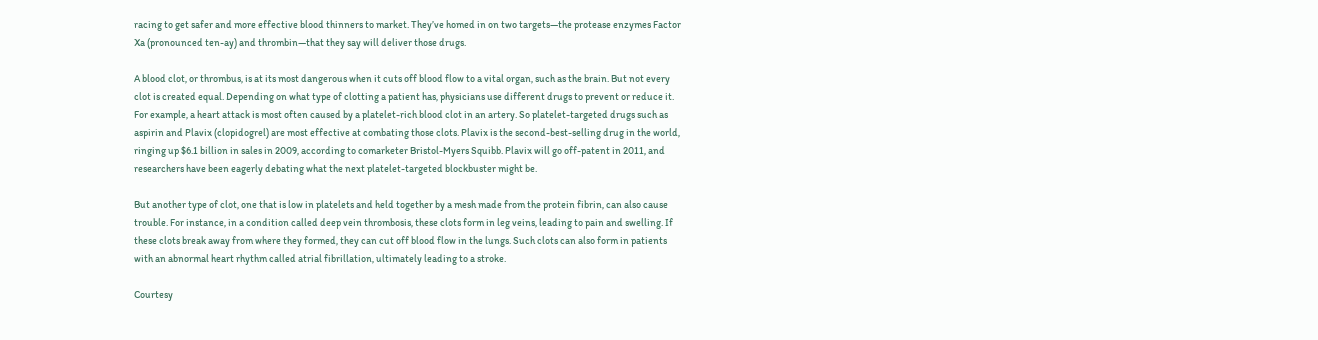racing to get safer and more effective blood thinners to market. They’ve homed in on two targets—the protease enzymes Factor Xa (pronounced ten-ay) and thrombin—that they say will deliver those drugs.

A blood clot, or thrombus, is at its most dangerous when it cuts off blood flow to a vital organ, such as the brain. But not every clot is created equal. Depending on what type of clotting a patient has, physicians use different drugs to prevent or reduce it. For example, a heart attack is most often caused by a platelet-rich blood clot in an artery. So platelet-targeted drugs such as aspirin and Plavix (clopidogrel) are most effective at combating those clots. Plavix is the second-best-selling drug in the world, ringing up $6.1 billion in sales in 2009, according to comarketer Bristol-Myers Squibb. Plavix will go off-patent in 2011, and researchers have been eagerly debating what the next platelet-targeted blockbuster might be.

But another type of clot, one that is low in platelets and held together by a mesh made from the protein fibrin, can also cause trouble. For instance, in a condition called deep vein thrombosis, these clots form in leg veins, leading to pain and swelling. If these clots break away from where they formed, they can cut off blood flow in the lungs. Such clots can also form in patients with an abnormal heart rhythm called atrial fibrillation, ultimately leading to a stroke.

Courtesy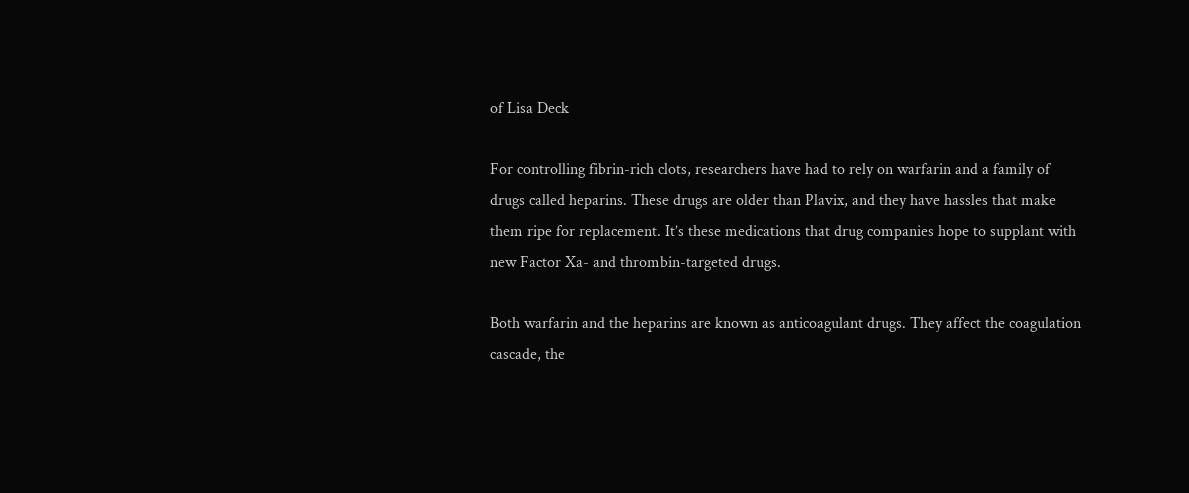of Lisa Deck

For controlling fibrin-rich clots, researchers have had to rely on warfarin and a family of drugs called heparins. These drugs are older than Plavix, and they have hassles that make them ripe for replacement. It’s these medications that drug companies hope to supplant with new Factor Xa- and thrombin-targeted drugs.

Both warfarin and the heparins are known as anticoagulant drugs. They affect the coagulation cascade, the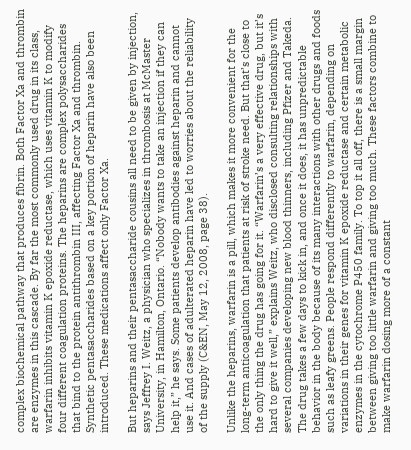complex biochemical pathway that produces fibrin. Both Factor Xa and thrombin are enzymes in this cascade. By far the most commonly used drug in its class, warfarin inhibits vitamin K epoxide reductase, which uses vitamin K to modify four different coagulation proteins. The heparins are complex polysaccharides that bind to the protein antithrombin III, affecting Factor Xa and thrombin. Synthetic pentasaccharides based on a key portion of heparin have also been introduced. These medications affect only Factor Xa.

But heparins and their pentasaccharide cousins all need to be given by injection, says Jeffrey I. Weitz, a physician who specializes in thrombosis at McMaster University, in Hamilton, Ontario. “Nobody wants to take an injection if they can help it,” he says. Some patients develop antibodies against heparin and cannot use it. And cases of adulterated heparin have led to worries about the reliability of the supply (C&EN, May 12, 2008, page 38).

Unlike the heparins, warfarin is a pill, which makes it more convenient for the long-term anticoagulation that patients at risk of stroke need. But that’s close to the only thing the drug has going for it. “Warfarin’s a very effective drug, but it’s hard to give it well,” explains Weitz, who disclosed consulting relationships with several companies developing new blood thinners, including Pfizer and Takeda. The drug takes a few days to kick in, and once it does, it has unpredictable behavior in the body because of its many interactions with other drugs and foods such as leafy greens. People respond differently to warfarin, depending on variations in their genes for vitamin K epoxide reductase and certain metabolic enzymes in the cytochrome P450 family. To top it all off, there is a small margin between giving too little warfarin and giving too much. These factors combine to make warfarin dosing more of a constant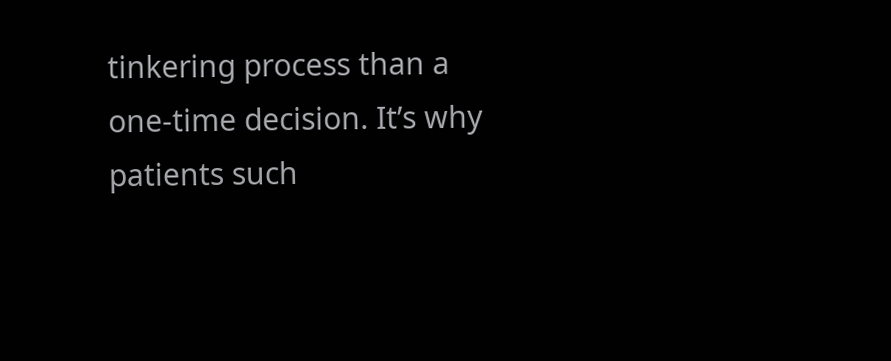tinkering process than a one-time decision. It’s why patients such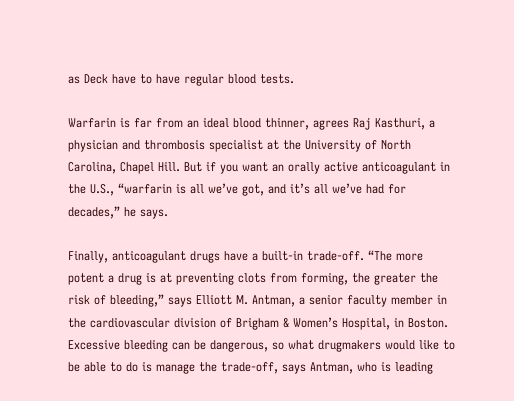as Deck have to have regular blood tests.

Warfarin is far from an ideal blood thinner, agrees Raj Kasthuri, a physician and thrombosis specialist at the University of North Carolina, Chapel Hill. But if you want an orally active anticoagulant in the U.S., “warfarin is all we’ve got, and it’s all we’ve had for decades,” he says.

Finally, anticoagulant drugs have a built-in trade-off. “The more potent a drug is at preventing clots from forming, the greater the risk of bleeding,” says Elliott M. Antman, a senior faculty member in the cardiovascular division of Brigham & Women’s Hospital, in Boston. Excessive bleeding can be dangerous, so what drugmakers would like to be able to do is manage the trade-off, says Antman, who is leading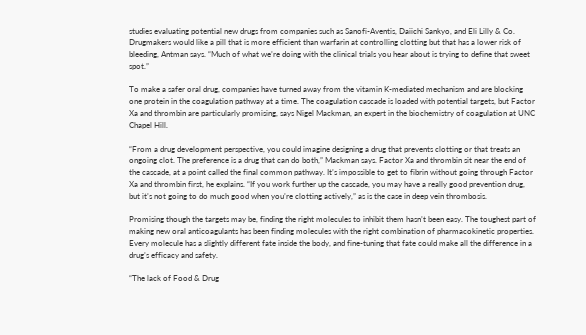studies evaluating potential new drugs from companies such as Sanofi-Aventis, Daiichi Sankyo, and Eli Lilly & Co. Drugmakers would like a pill that is more efficient than warfarin at controlling clotting but that has a lower risk of bleeding, Antman says. “Much of what we’re doing with the clinical trials you hear about is trying to define that sweet spot.”

To make a safer oral drug, companies have turned away from the vitamin K-mediated mechanism and are blocking one protein in the coagulation pathway at a time. The coagulation cascade is loaded with potential targets, but Factor Xa and thrombin are particularly promising, says Nigel Mackman, an expert in the biochemistry of coagulation at UNC Chapel Hill.

“From a drug development perspective, you could imagine designing a drug that prevents clotting or that treats an ongoing clot. The preference is a drug that can do both,” Mackman says. Factor Xa and thrombin sit near the end of the cascade, at a point called the final common pathway. It’s impossible to get to fibrin without going through Factor Xa and thrombin first, he explains. “If you work further up the cascade, you may have a really good prevention drug, but it’s not going to do much good when you’re clotting actively,” as is the case in deep vein thrombosis.

Promising though the targets may be, finding the right molecules to inhibit them hasn’t been easy. The toughest part of making new oral anticoagulants has been finding molecules with the right combination of pharmacokinetic properties. Every molecule has a slightly different fate inside the body, and fine-tuning that fate could make all the difference in a drug’s efficacy and safety.

“The lack of Food & Drug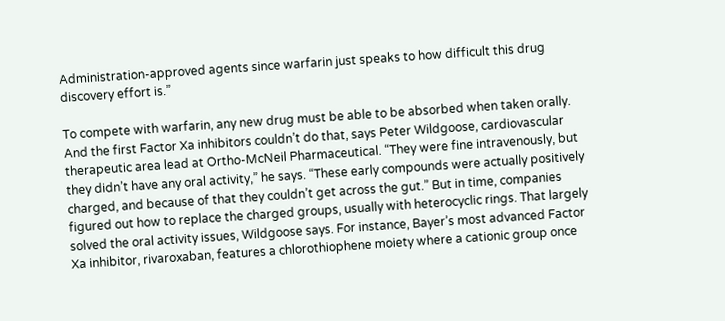Administration-approved agents since warfarin just speaks to how difficult this drug discovery effort is.”

To compete with warfarin, any new drug must be able to be absorbed when taken orally. And the first Factor Xa inhibitors couldn’t do that, says Peter Wildgoose, cardiovascular therapeutic area lead at Ortho-McNeil Pharmaceutical. “They were fine intravenously, but they didn’t have any oral activity,” he says. “These early compounds were actually positively charged, and because of that they couldn’t get across the gut.” But in time, companies figured out how to replace the charged groups, usually with heterocyclic rings. That largely solved the oral activity issues, Wildgoose says. For instance, Bayer’s most advanced Factor Xa inhibitor, rivaroxaban, features a chlorothiophene moiety where a cationic group once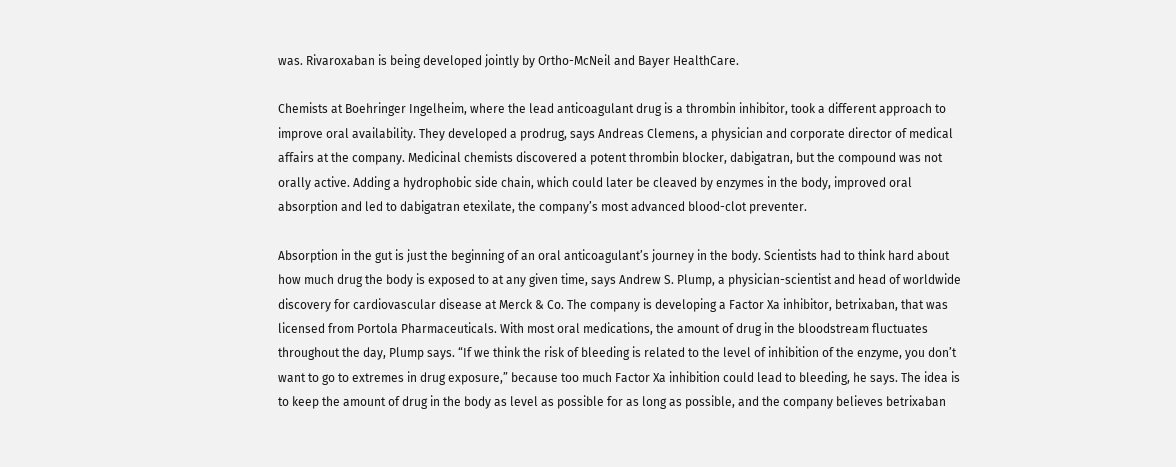was. Rivaroxaban is being developed jointly by Ortho-McNeil and Bayer HealthCare.

Chemists at Boehringer Ingelheim, where the lead anticoagulant drug is a thrombin inhibitor, took a different approach to improve oral availability. They developed a prodrug, says Andreas Clemens, a physician and corporate director of medical affairs at the company. Medicinal chemists discovered a potent thrombin blocker, dabigatran, but the compound was not orally active. Adding a hydrophobic side chain, which could later be cleaved by enzymes in the body, improved oral absorption and led to dabigatran etexilate, the company’s most advanced blood-clot preventer.

Absorption in the gut is just the beginning of an oral anticoagulant’s journey in the body. Scientists had to think hard about how much drug the body is exposed to at any given time, says Andrew S. Plump, a physician-scientist and head of worldwide discovery for cardiovascular disease at Merck & Co. The company is developing a Factor Xa inhibitor, betrixaban, that was licensed from Portola Pharmaceuticals. With most oral medications, the amount of drug in the bloodstream fluctuates throughout the day, Plump says. “If we think the risk of bleeding is related to the level of inhibition of the enzyme, you don’t want to go to extremes in drug exposure,” because too much Factor Xa inhibition could lead to bleeding, he says. The idea is to keep the amount of drug in the body as level as possible for as long as possible, and the company believes betrixaban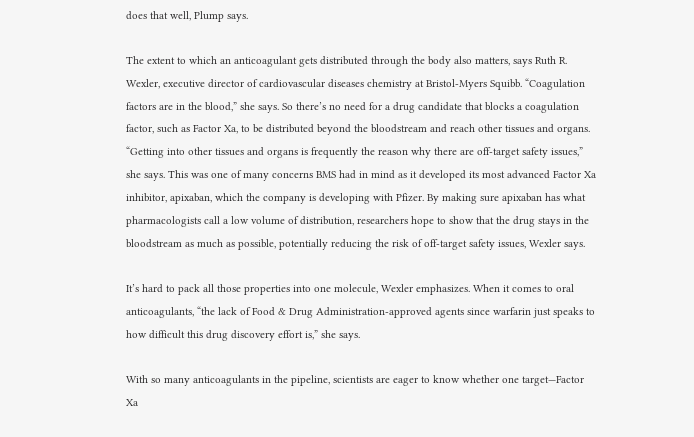does that well, Plump says.

The extent to which an anticoagulant gets distributed through the body also matters, says Ruth R. Wexler, executive director of cardiovascular diseases chemistry at Bristol-Myers Squibb. “Coagulation factors are in the blood,” she says. So there’s no need for a drug candidate that blocks a coagulation factor, such as Factor Xa, to be distributed beyond the bloodstream and reach other tissues and organs. “Getting into other tissues and organs is frequently the reason why there are off-target safety issues,” she says. This was one of many concerns BMS had in mind as it developed its most advanced Factor Xa inhibitor, apixaban, which the company is developing with Pfizer. By making sure apixaban has what pharmacologists call a low volume of distribution, researchers hope to show that the drug stays in the bloodstream as much as possible, potentially reducing the risk of off-target safety issues, Wexler says.

It’s hard to pack all those properties into one molecule, Wexler emphasizes. When it comes to oral anticoagulants, “the lack of Food & Drug Administration-approved agents since warfarin just speaks to how difficult this drug discovery effort is,” she says.

With so many anticoagulants in the pipeline, scientists are eager to know whether one target—Factor Xa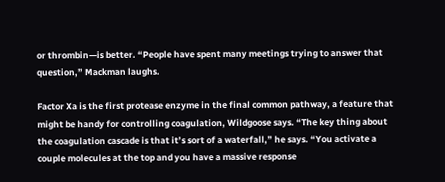or thrombin—is better. “People have spent many meetings trying to answer that question,” Mackman laughs.

Factor Xa is the first protease enzyme in the final common pathway, a feature that might be handy for controlling coagulation, Wildgoose says. “The key thing about the coagulation cascade is that it’s sort of a waterfall,” he says. “You activate a couple molecules at the top and you have a massive response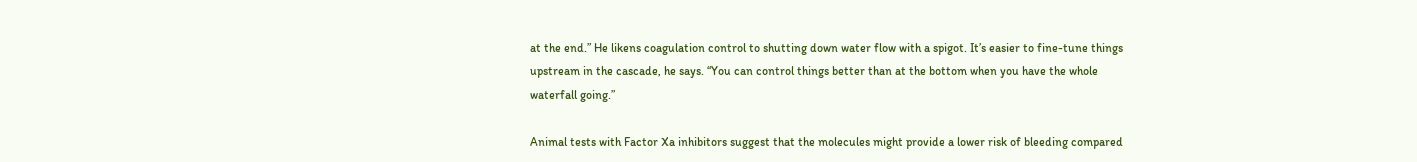at the end.” He likens coagulation control to shutting down water flow with a spigot. It’s easier to fine-tune things upstream in the cascade, he says. “You can control things better than at the bottom when you have the whole waterfall going.”

Animal tests with Factor Xa inhibitors suggest that the molecules might provide a lower risk of bleeding compared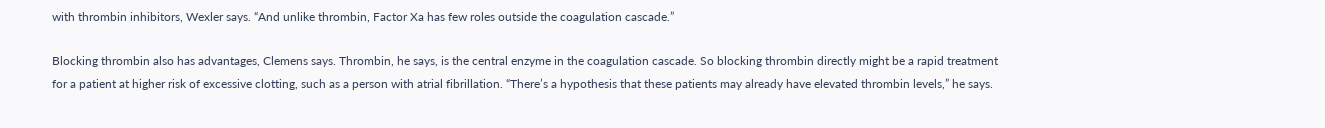with thrombin inhibitors, Wexler says. “And unlike thrombin, Factor Xa has few roles outside the coagulation cascade.”

Blocking thrombin also has advantages, Clemens says. Thrombin, he says, is the central enzyme in the coagulation cascade. So blocking thrombin directly might be a rapid treatment for a patient at higher risk of excessive clotting, such as a person with atrial fibrillation. “There’s a hypothesis that these patients may already have elevated thrombin levels,” he says.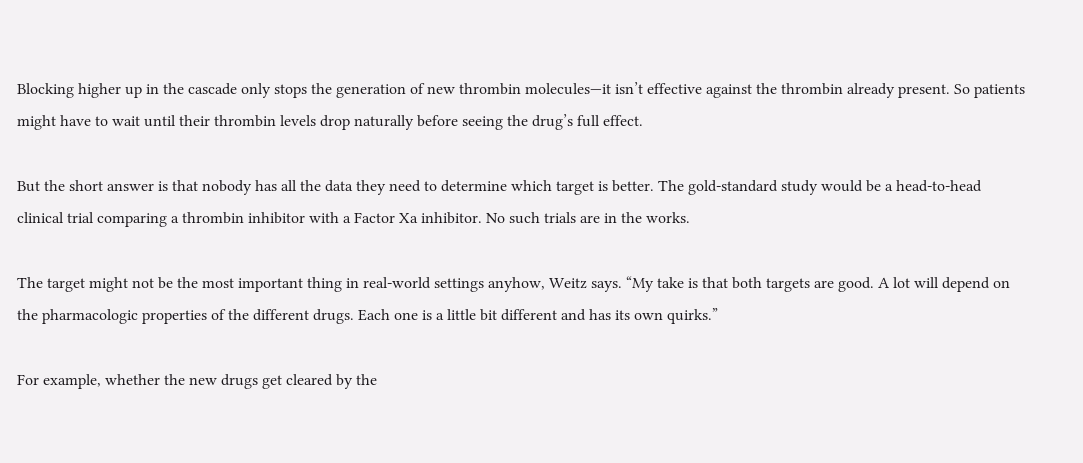Blocking higher up in the cascade only stops the generation of new thrombin molecules—it isn’t effective against the thrombin already present. So patients might have to wait until their thrombin levels drop naturally before seeing the drug’s full effect.

But the short answer is that nobody has all the data they need to determine which target is better. The gold-standard study would be a head-to-head clinical trial comparing a thrombin inhibitor with a Factor Xa inhibitor. No such trials are in the works.

The target might not be the most important thing in real-world settings anyhow, Weitz says. “My take is that both targets are good. A lot will depend on the pharmacologic properties of the different drugs. Each one is a little bit different and has its own quirks.”

For example, whether the new drugs get cleared by the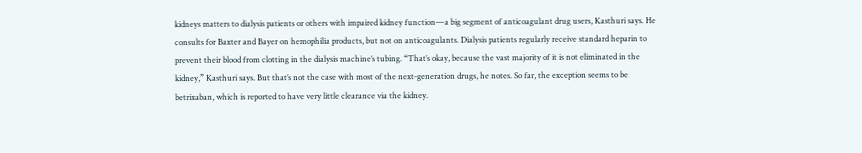kidneys matters to dialysis patients or others with impaired kidney function—a big segment of anticoagulant drug users, Kasthuri says. He consults for Baxter and Bayer on hemophilia products, but not on anticoagulants. Dialysis patients regularly receive standard heparin to prevent their blood from clotting in the dialysis machine’s tubing. “That’s okay, because the vast majority of it is not eliminated in the kidney,” Kasthuri says. But that’s not the case with most of the next-generation drugs, he notes. So far, the exception seems to be betrixaban, which is reported to have very little clearance via the kidney.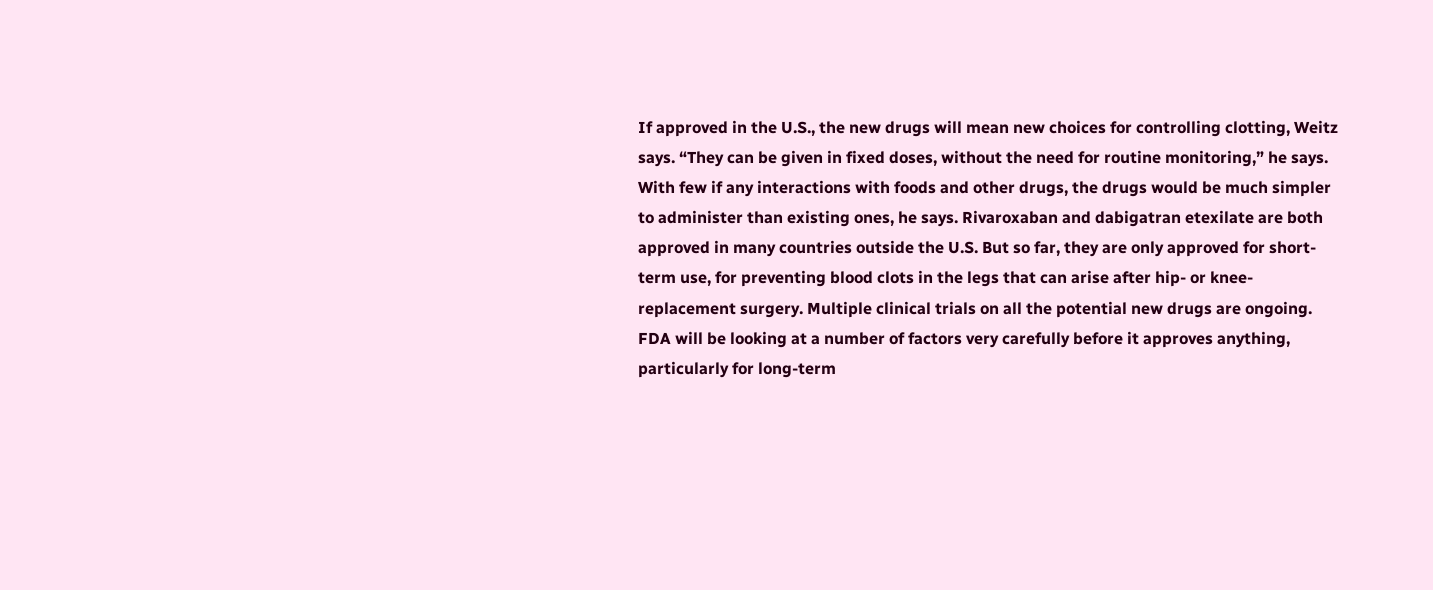If approved in the U.S., the new drugs will mean new choices for controlling clotting, Weitz says. “They can be given in fixed doses, without the need for routine monitoring,” he says. With few if any interactions with foods and other drugs, the drugs would be much simpler to administer than existing ones, he says. Rivaroxaban and dabigatran etexilate are both approved in many countries outside the U.S. But so far, they are only approved for short-term use, for preventing blood clots in the legs that can arise after hip- or knee-replacement surgery. Multiple clinical trials on all the potential new drugs are ongoing. FDA will be looking at a number of factors very carefully before it approves anything, particularly for long-term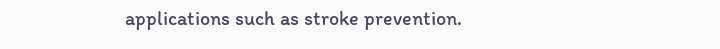applications such as stroke prevention.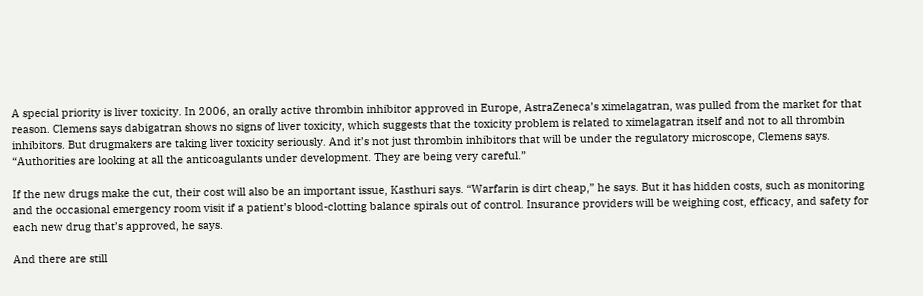A special priority is liver toxicity. In 2006, an orally active thrombin inhibitor approved in Europe, AstraZeneca’s ximelagatran, was pulled from the market for that reason. Clemens says dabigatran shows no signs of liver toxicity, which suggests that the toxicity problem is related to ximelagatran itself and not to all thrombin inhibitors. But drugmakers are taking liver toxicity seriously. And it’s not just thrombin inhibitors that will be under the regulatory microscope, Clemens says. “Authorities are looking at all the anticoagulants under development. They are being very careful.”

If the new drugs make the cut, their cost will also be an important issue, Kasthuri says. “Warfarin is dirt cheap,” he says. But it has hidden costs, such as monitoring and the occasional emergency room visit if a patient’s blood-clotting balance spirals out of control. Insurance providers will be weighing cost, efficacy, and safety for each new drug that’s approved, he says.

And there are still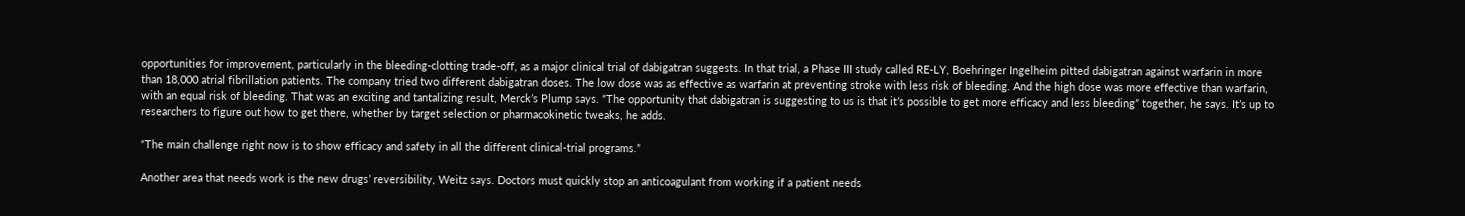opportunities for improvement, particularly in the bleeding-clotting trade-off, as a major clinical trial of dabigatran suggests. In that trial, a Phase III study called RE-LY, Boehringer Ingelheim pitted dabigatran against warfarin in more than 18,000 atrial fibrillation patients. The company tried two different dabigatran doses. The low dose was as effective as warfarin at preventing stroke with less risk of bleeding. And the high dose was more effective than warfarin, with an equal risk of bleeding. That was an exciting and tantalizing result, Merck’s Plump says. “The opportunity that dabigatran is suggesting to us is that it’s possible to get more efficacy and less bleeding” together, he says. It’s up to researchers to figure out how to get there, whether by target selection or pharmacokinetic tweaks, he adds.

“The main challenge right now is to show efficacy and safety in all the different clinical-trial programs.”

Another area that needs work is the new drugs’ reversibility, Weitz says. Doctors must quickly stop an anticoagulant from working if a patient needs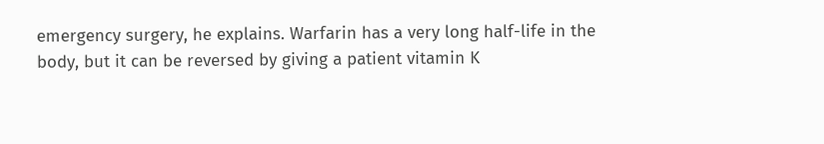emergency surgery, he explains. Warfarin has a very long half-life in the body, but it can be reversed by giving a patient vitamin K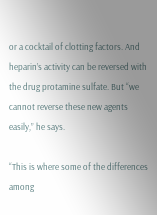or a cocktail of clotting factors. And heparin’s activity can be reversed with the drug protamine sulfate. But “we cannot reverse these new agents easily,” he says.

“This is where some of the differences among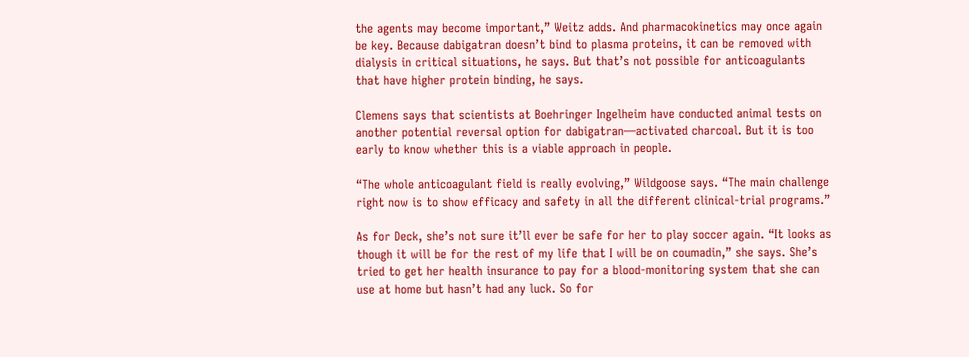the agents may become important,” Weitz adds. And pharmacokinetics may once again be key. Because dabigatran doesn’t bind to plasma proteins, it can be removed with dialysis in critical situations, he says. But that’s not possible for anticoagulants that have higher protein binding, he says.

Clemens says that scientists at Boehringer Ingelheim have conducted animal tests on another potential reversal option for dabigatran—activated charcoal. But it is too early to know whether this is a viable approach in people.

“The whole anticoagulant field is really evolving,” Wildgoose says. “The main challenge right now is to show efficacy and safety in all the different clinical-trial programs.”

As for Deck, she’s not sure it’ll ever be safe for her to play soccer again. “It looks as though it will be for the rest of my life that I will be on coumadin,” she says. She’s tried to get her health insurance to pay for a blood-monitoring system that she can use at home but hasn’t had any luck. So for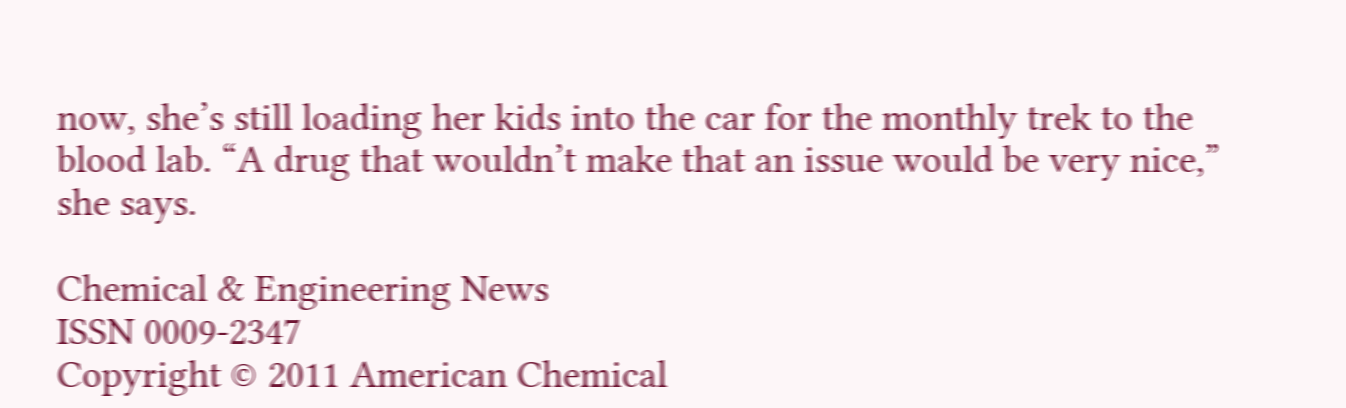now, she’s still loading her kids into the car for the monthly trek to the blood lab. “A drug that wouldn’t make that an issue would be very nice,” she says.

Chemical & Engineering News
ISSN 0009-2347
Copyright © 2011 American Chemical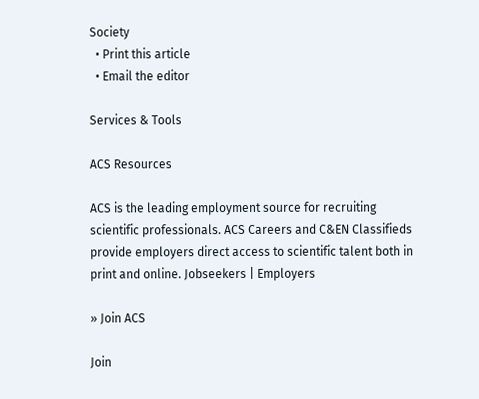Society
  • Print this article
  • Email the editor

Services & Tools

ACS Resources

ACS is the leading employment source for recruiting scientific professionals. ACS Careers and C&EN Classifieds provide employers direct access to scientific talent both in print and online. Jobseekers | Employers

» Join ACS

Join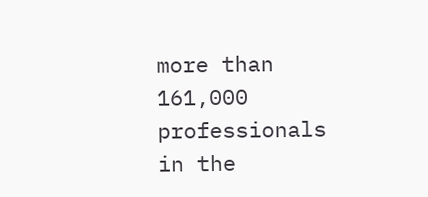more than 161,000 professionals in the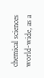chemical sciences world-wide, as a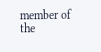member of the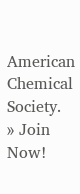American Chemical Society.
» Join Now!